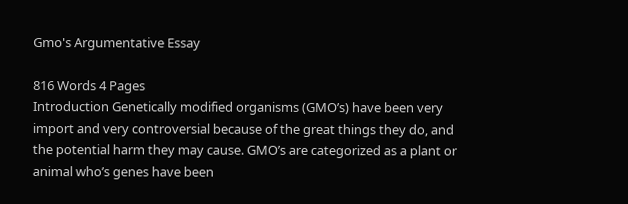Gmo's Argumentative Essay

816 Words 4 Pages
Introduction Genetically modified organisms (GMO’s) have been very import and very controversial because of the great things they do, and the potential harm they may cause. GMO’s are categorized as a plant or animal who’s genes have been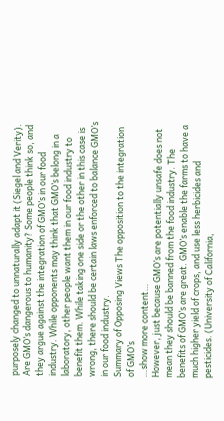purposely changed to unnaturally adapt it (Siegel and Verity). Are GMO’s dangerous to humanity? Some people think so, and they argue against the integration of GMO’s in our food industry. While opponents may think that GMO’s belong in a laboratory, other people want them in our food industry to benefit them. While taking one side or the other in this case is wrong, there should be certain laws enforced to balance GMO’s in our food industry.
Summary of Opposing Views The opposition to the integration of GMO’s
…show more content…
However, just because GMO’s are potentially unsafe does not mean they should be banned from the food industry. The benefits of GMO’s are great. GMO’s enable the farms to have a much higher yield of crops, and use less herbicides and pesticides. (University of California,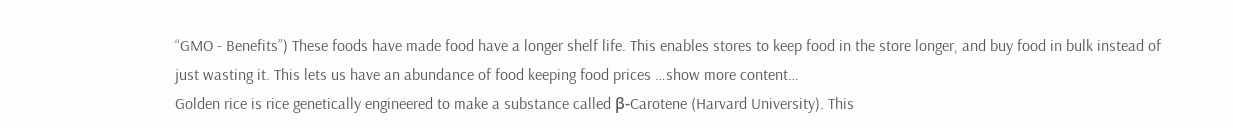“GMO - Benefits”) These foods have made food have a longer shelf life. This enables stores to keep food in the store longer, and buy food in bulk instead of just wasting it. This lets us have an abundance of food keeping food prices …show more content…
Golden rice is rice genetically engineered to make a substance called β-Carotene (Harvard University). This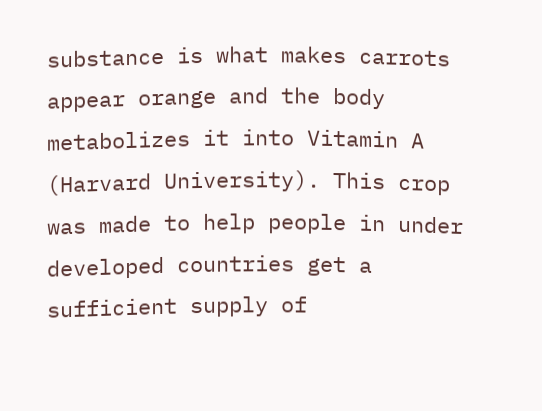substance is what makes carrots appear orange and the body metabolizes it into Vitamin A (Harvard University). This crop was made to help people in under developed countries get a sufficient supply of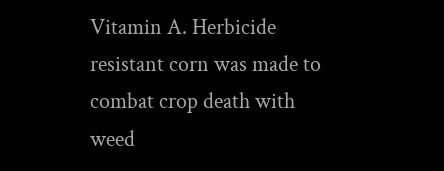Vitamin A. Herbicide resistant corn was made to combat crop death with weed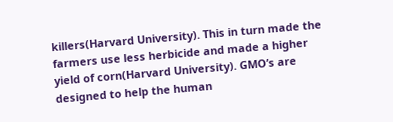killers(Harvard University). This in turn made the farmers use less herbicide and made a higher yield of corn(Harvard University). GMO’s are designed to help the human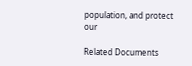population, and protect our

Related Documents